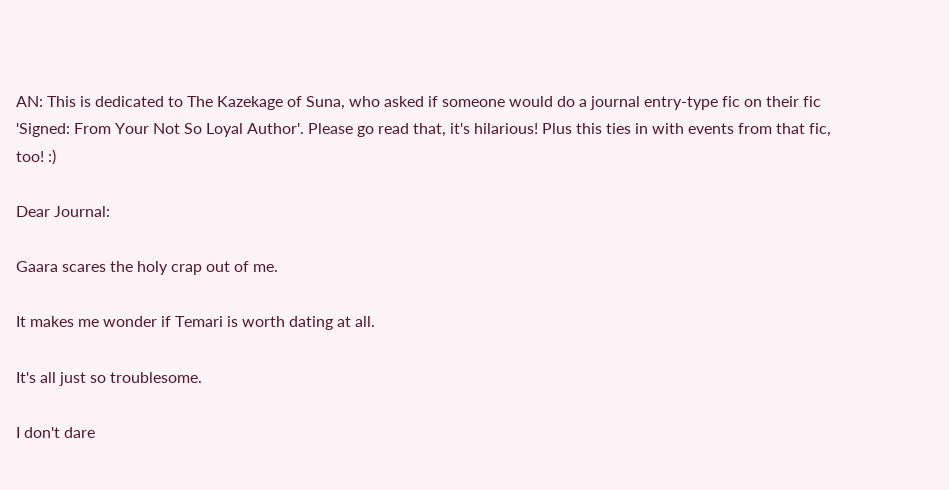AN: This is dedicated to The Kazekage of Suna, who asked if someone would do a journal entry-type fic on their fic 'Signed: From Your Not So Loyal Author'. Please go read that, it's hilarious! Plus this ties in with events from that fic, too! :)

Dear Journal:

Gaara scares the holy crap out of me.

It makes me wonder if Temari is worth dating at all.

It's all just so troublesome.

I don't dare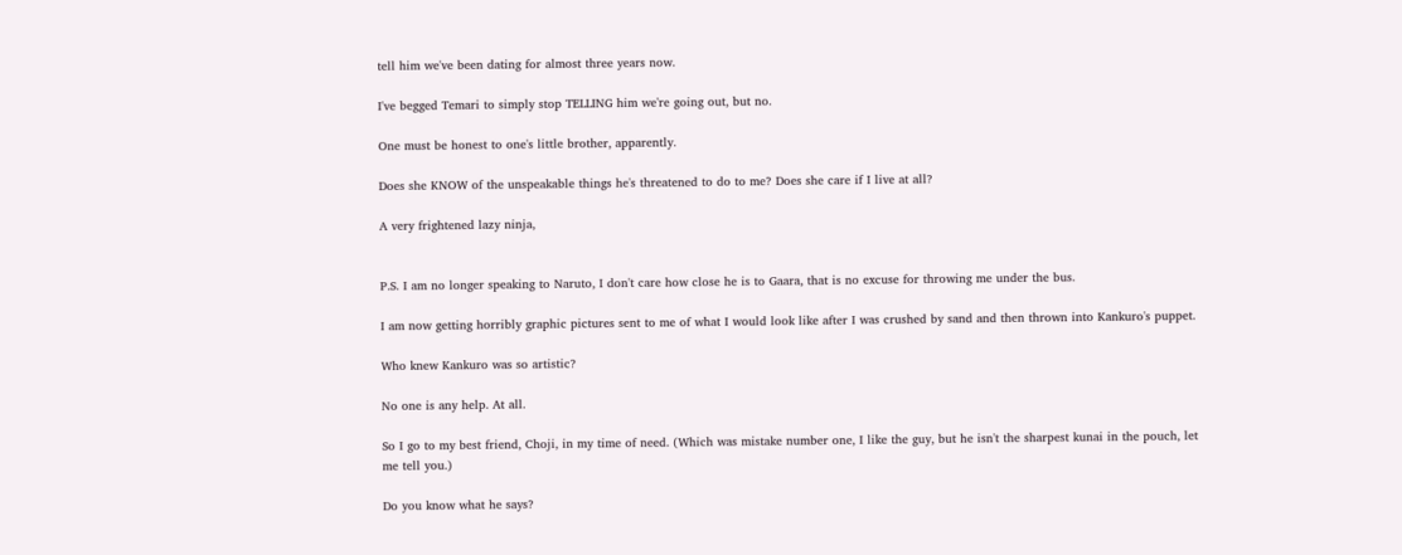tell him we've been dating for almost three years now.

I've begged Temari to simply stop TELLING him we're going out, but no.

One must be honest to one's little brother, apparently.

Does she KNOW of the unspeakable things he's threatened to do to me? Does she care if I live at all?

A very frightened lazy ninja,


P.S. I am no longer speaking to Naruto, I don't care how close he is to Gaara, that is no excuse for throwing me under the bus.

I am now getting horribly graphic pictures sent to me of what I would look like after I was crushed by sand and then thrown into Kankuro's puppet.

Who knew Kankuro was so artistic?

No one is any help. At all.

So I go to my best friend, Choji, in my time of need. (Which was mistake number one, I like the guy, but he isn't the sharpest kunai in the pouch, let me tell you.)

Do you know what he says?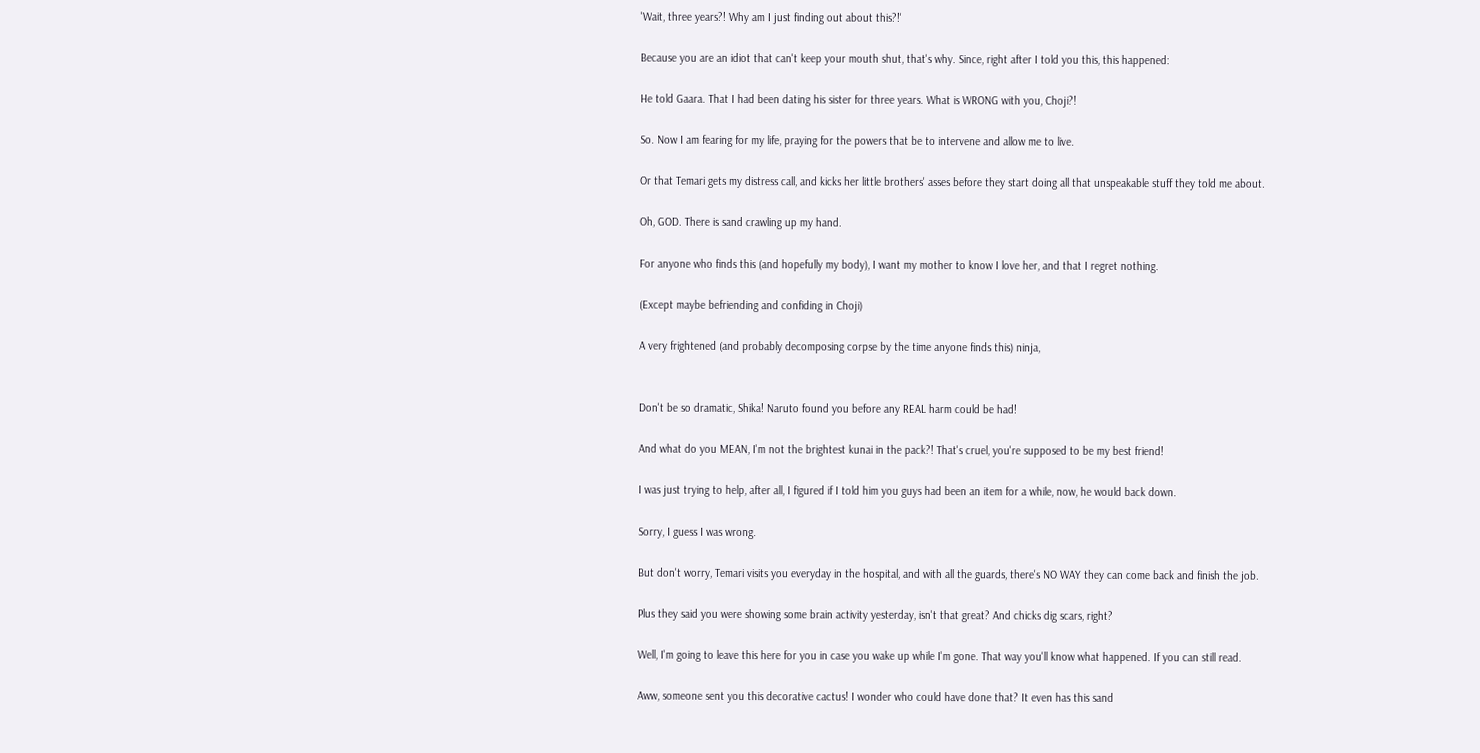'Wait, three years?! Why am I just finding out about this?!'

Because you are an idiot that can't keep your mouth shut, that's why. Since, right after I told you this, this happened:

He told Gaara. That I had been dating his sister for three years. What is WRONG with you, Choji?!

So. Now I am fearing for my life, praying for the powers that be to intervene and allow me to live.

Or that Temari gets my distress call, and kicks her little brothers' asses before they start doing all that unspeakable stuff they told me about.

Oh, GOD. There is sand crawling up my hand.

For anyone who finds this (and hopefully my body), I want my mother to know I love her, and that I regret nothing.

(Except maybe befriending and confiding in Choji)

A very frightened (and probably decomposing corpse by the time anyone finds this) ninja,


Don't be so dramatic, Shika! Naruto found you before any REAL harm could be had!

And what do you MEAN, I'm not the brightest kunai in the pack?! That's cruel, you're supposed to be my best friend!

I was just trying to help, after all, I figured if I told him you guys had been an item for a while, now, he would back down.

Sorry, I guess I was wrong.

But don't worry, Temari visits you everyday in the hospital, and with all the guards, there's NO WAY they can come back and finish the job.

Plus they said you were showing some brain activity yesterday, isn't that great? And chicks dig scars, right?

Well, I'm going to leave this here for you in case you wake up while I'm gone. That way you'll know what happened. If you can still read.

Aww, someone sent you this decorative cactus! I wonder who could have done that? It even has this sand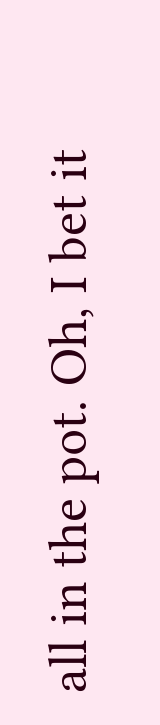all in the pot. Oh, I bet it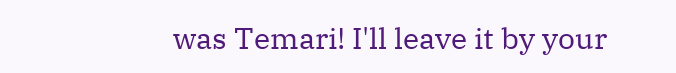was Temari! I'll leave it by your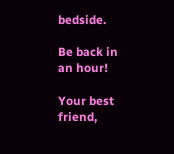bedside.

Be back in an hour!

Your best friend,